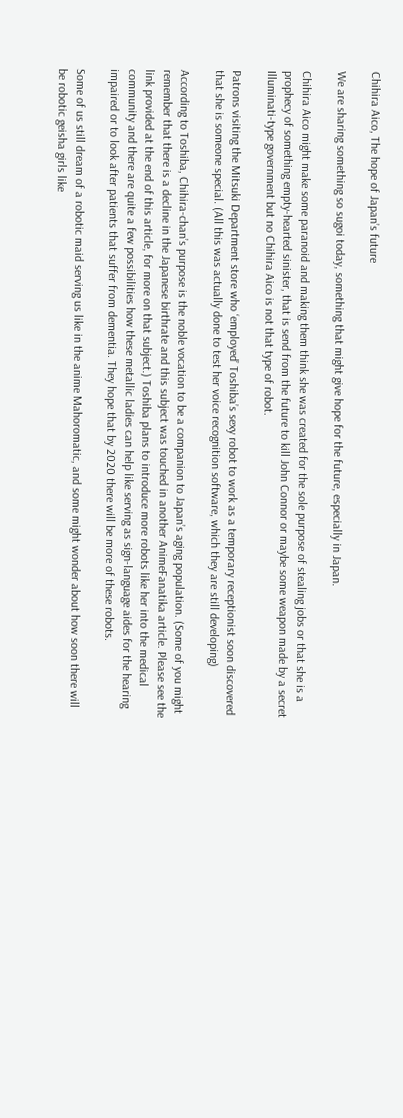Chihira Aico, The hope of Japan’s future

We are sharing something so sugoi today, something that might give hope for the future, especially in Japan.

Chihira Aico might make some paranoid and making them think she was created for the sole purpose of stealing jobs or that she is a prophecy of something empty-hearted sinister, that is send from the future to kill John Connor or maybe some weapon made by a secret Illuminati-type government but no Chihira Aico is not that type of robot.

Patrons visiting the Mitsuki Department store who ‘employed’ Toshiba’s sexy robot to work as a temporary receptionist soon discovered that she is someone special. (All this was actually done to test her voice recognition software, which they are still developing)

According to Toshiba, Chihira-chan’s purpose is the noble vocation to be a companion to Japan’s aging population. (Some of you might remember that there is a decline in the Japanese birthrate and this subject was touched in another AnimeFanatika article. Please see the link provided at the end of this article, for more on that subject.) Toshiba plans to introduce more robots like her into the medical community and there are quite a few possibilities how these metallic ladies can help like serving as sign-language aides for the hearing impaired or to look after patients that suffer from dementia. They hope that by 2020 there will be more of these robots.

Some of us still dream of a robotic maid serving us like in the anime Mahoromatic, and some might wonder about how soon there will be robotic geisha girls like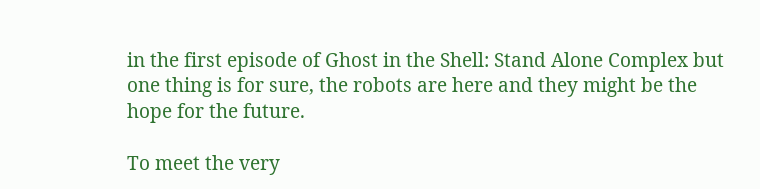in the first episode of Ghost in the Shell: Stand Alone Complex but one thing is for sure, the robots are here and they might be the hope for the future.

To meet the very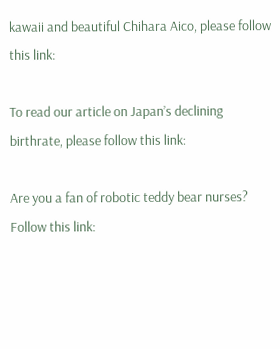kawaii and beautiful Chihara Aico, please follow this link:

To read our article on Japan’s declining birthrate, please follow this link:

Are you a fan of robotic teddy bear nurses? Follow this link: